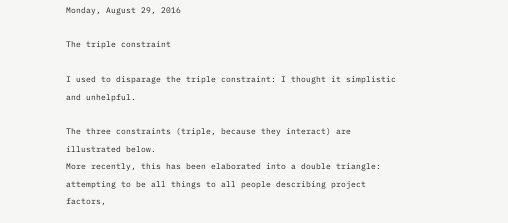Monday, August 29, 2016

The triple constraint

I used to disparage the triple constraint: I thought it simplistic and unhelpful.

The three constraints (triple, because they interact) are illustrated below.
More recently, this has been elaborated into a double triangle: attempting to be all things to all people describing project factors,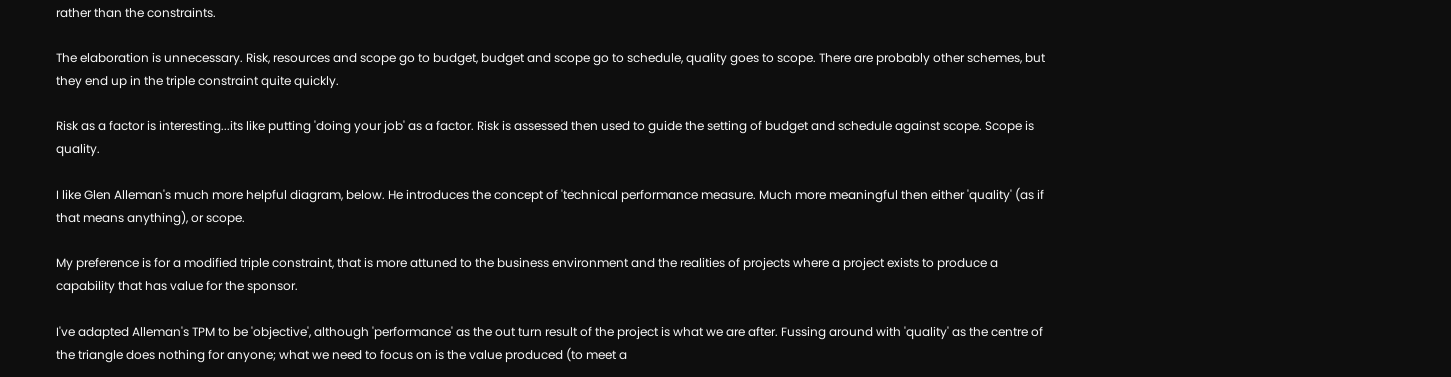rather than the constraints.

The elaboration is unnecessary. Risk, resources and scope go to budget, budget and scope go to schedule, quality goes to scope. There are probably other schemes, but they end up in the triple constraint quite quickly.

Risk as a factor is interesting...its like putting 'doing your job' as a factor. Risk is assessed then used to guide the setting of budget and schedule against scope. Scope is quality.

I like Glen Alleman's much more helpful diagram, below. He introduces the concept of 'technical performance measure. Much more meaningful then either 'quality' (as if that means anything), or scope.

My preference is for a modified triple constraint, that is more attuned to the business environment and the realities of projects where a project exists to produce a capability that has value for the sponsor.

I've adapted Alleman's TPM to be 'objective', although 'performance' as the out turn result of the project is what we are after. Fussing around with 'quality' as the centre of the triangle does nothing for anyone; what we need to focus on is the value produced (to meet a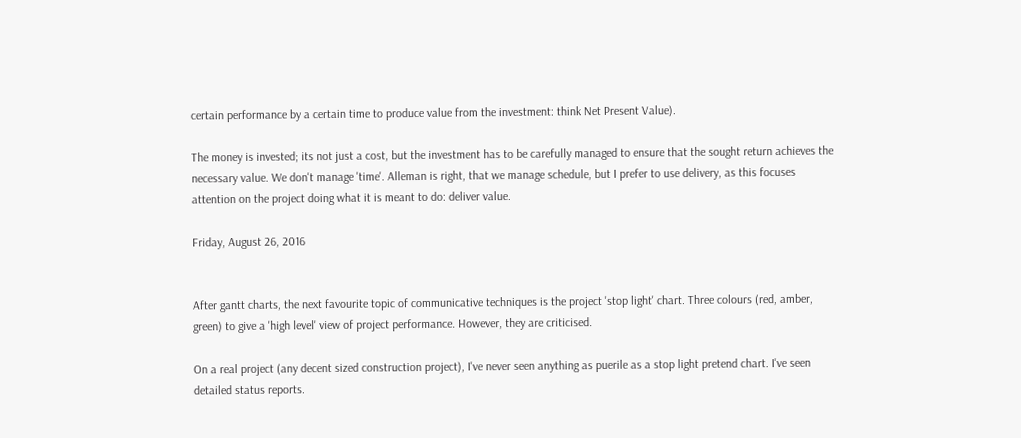certain performance by a certain time to produce value from the investment: think Net Present Value).

The money is invested; its not just a cost, but the investment has to be carefully managed to ensure that the sought return achieves the necessary value. We don't manage 'time'. Alleman is right, that we manage schedule, but I prefer to use delivery, as this focuses attention on the project doing what it is meant to do: deliver value.

Friday, August 26, 2016


After gantt charts, the next favourite topic of communicative techniques is the project 'stop light' chart. Three colours (red, amber, green) to give a 'high level' view of project performance. However, they are criticised.

On a real project (any decent sized construction project), I've never seen anything as puerile as a stop light pretend chart. I've seen detailed status reports.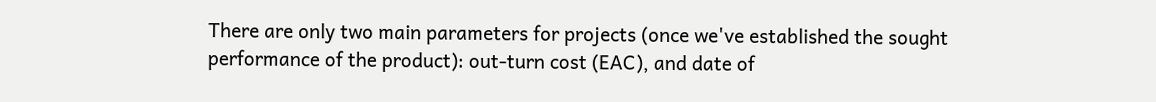There are only two main parameters for projects (once we've established the sought performance of the product): out-turn cost (EAC), and date of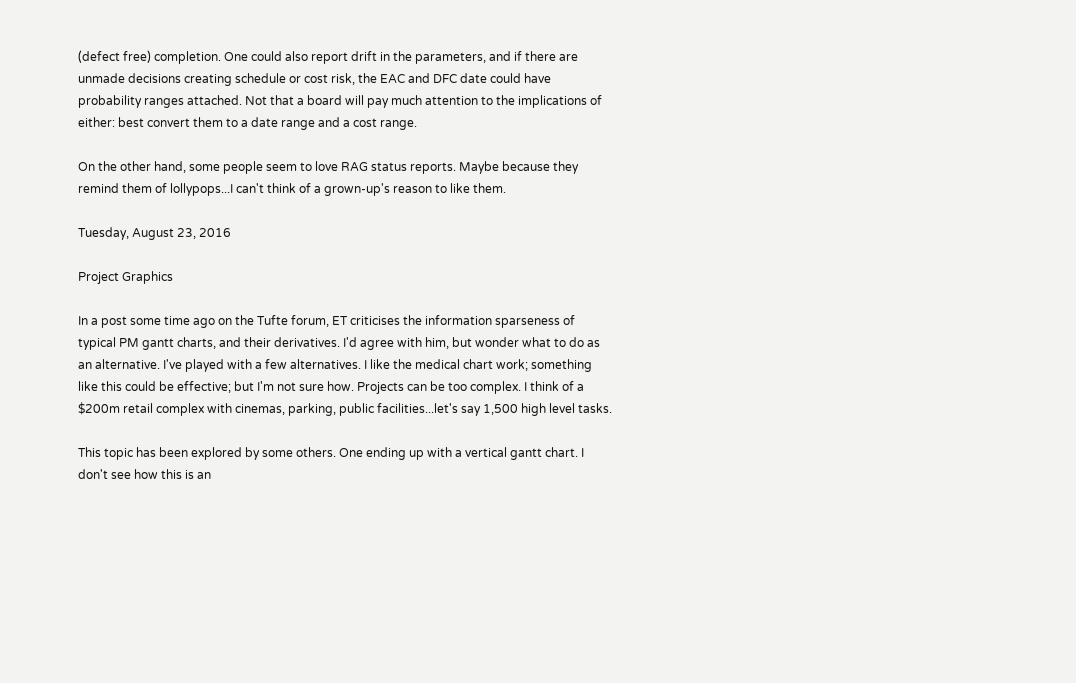(defect free) completion. One could also report drift in the parameters, and if there are unmade decisions creating schedule or cost risk, the EAC and DFC date could have probability ranges attached. Not that a board will pay much attention to the implications of either: best convert them to a date range and a cost range.

On the other hand, some people seem to love RAG status reports. Maybe because they remind them of lollypops...I can't think of a grown-up's reason to like them.

Tuesday, August 23, 2016

Project Graphics

In a post some time ago on the Tufte forum, ET criticises the information sparseness of typical PM gantt charts, and their derivatives. I'd agree with him, but wonder what to do as an alternative. I've played with a few alternatives. I like the medical chart work; something like this could be effective; but I'm not sure how. Projects can be too complex. I think of a $200m retail complex with cinemas, parking, public facilities...let's say 1,500 high level tasks.

This topic has been explored by some others. One ending up with a vertical gantt chart. I don't see how this is an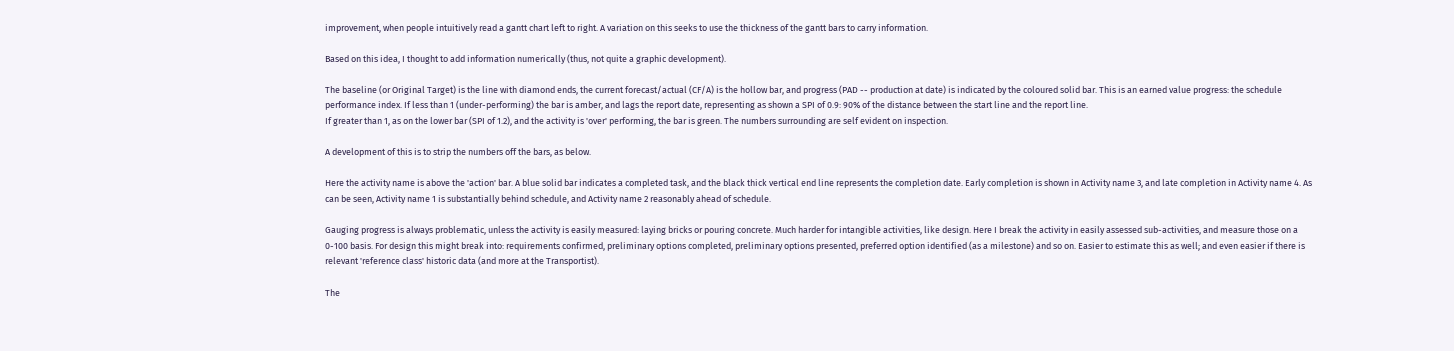improvement, when people intuitively read a gantt chart left to right. A variation on this seeks to use the thickness of the gantt bars to carry information.

Based on this idea, I thought to add information numerically (thus, not quite a graphic development).

The baseline (or Original Target) is the line with diamond ends, the current forecast/actual (CF/A) is the hollow bar, and progress (PAD -- production at date) is indicated by the coloured solid bar. This is an earned value progress: the schedule performance index. If less than 1 (under-performing) the bar is amber, and lags the report date, representing as shown a SPI of 0.9: 90% of the distance between the start line and the report line.
If greater than 1, as on the lower bar (SPI of 1.2), and the activity is 'over' performing, the bar is green. The numbers surrounding are self evident on inspection.

A development of this is to strip the numbers off the bars, as below.

Here the activity name is above the 'action' bar. A blue solid bar indicates a completed task, and the black thick vertical end line represents the completion date. Early completion is shown in Activity name 3, and late completion in Activity name 4. As can be seen, Activity name 1 is substantially behind schedule, and Activity name 2 reasonably ahead of schedule.

Gauging progress is always problematic, unless the activity is easily measured: laying bricks or pouring concrete. Much harder for intangible activities, like design. Here I break the activity in easily assessed sub-activities, and measure those on a 0-100 basis. For design this might break into: requirements confirmed, preliminary options completed, preliminary options presented, preferred option identified (as a milestone) and so on. Easier to estimate this as well; and even easier if there is relevant 'reference class' historic data (and more at the Transportist).

The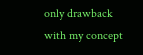only drawback with my concept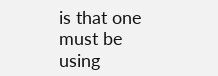is that one must be using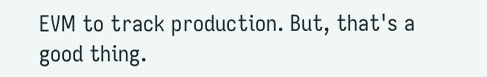EVM to track production. But, that's a good thing.